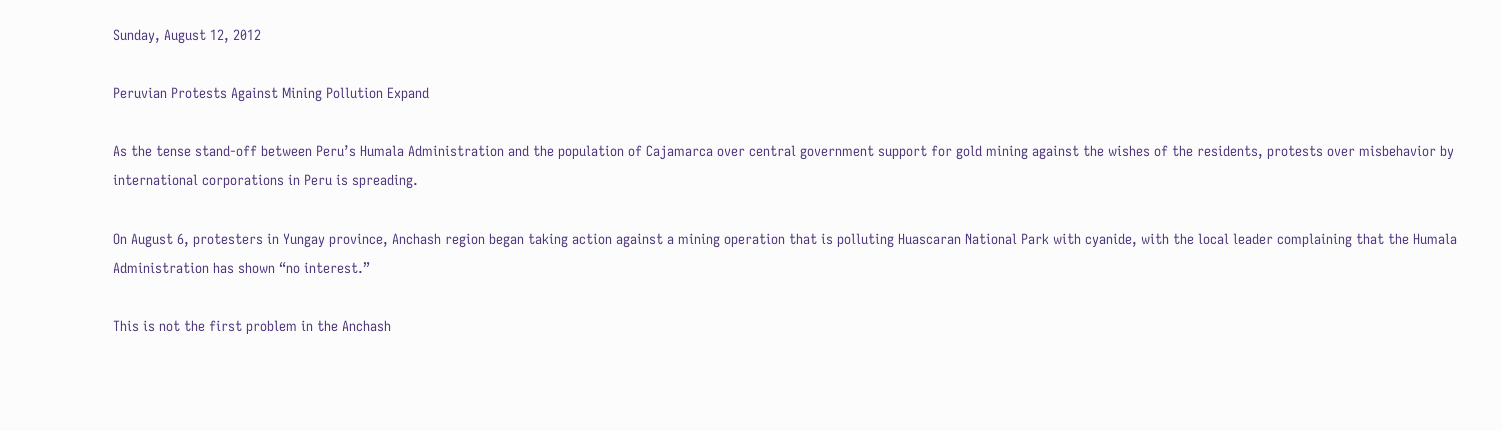Sunday, August 12, 2012

Peruvian Protests Against Mining Pollution Expand

As the tense stand-off between Peru’s Humala Administration and the population of Cajamarca over central government support for gold mining against the wishes of the residents, protests over misbehavior by international corporations in Peru is spreading.

On August 6, protesters in Yungay province, Anchash region began taking action against a mining operation that is polluting Huascaran National Park with cyanide, with the local leader complaining that the Humala Administration has shown “no interest.”

This is not the first problem in the Anchash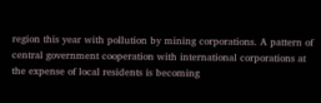region this year with pollution by mining corporations. A pattern of central government cooperation with international corporations at the expense of local residents is becoming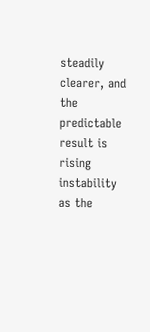steadily clearer, and the predictable result is rising instability as the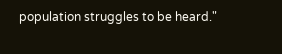population struggles to be heard."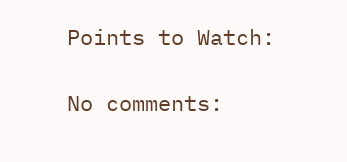Points to Watch:

No comments: